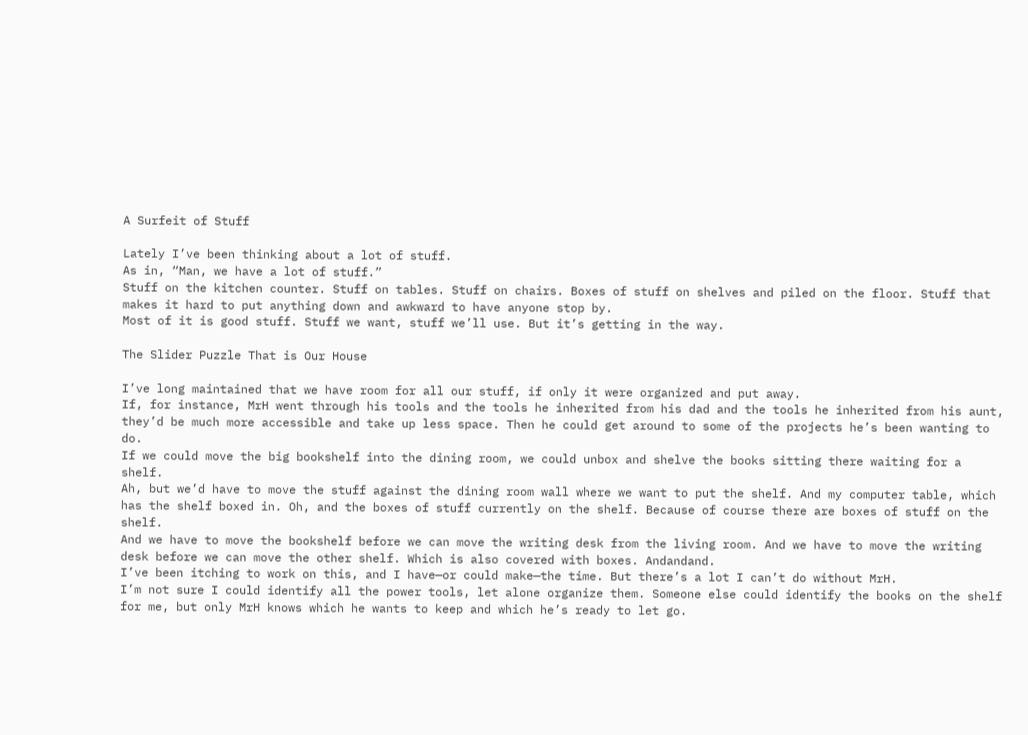A Surfeit of Stuff

Lately I’ve been thinking about a lot of stuff.
As in, “Man, we have a lot of stuff.”
Stuff on the kitchen counter. Stuff on tables. Stuff on chairs. Boxes of stuff on shelves and piled on the floor. Stuff that makes it hard to put anything down and awkward to have anyone stop by.
Most of it is good stuff. Stuff we want, stuff we’ll use. But it’s getting in the way.

The Slider Puzzle That is Our House

I’ve long maintained that we have room for all our stuff, if only it were organized and put away.
If, for instance, MrH went through his tools and the tools he inherited from his dad and the tools he inherited from his aunt, they’d be much more accessible and take up less space. Then he could get around to some of the projects he’s been wanting to do.
If we could move the big bookshelf into the dining room, we could unbox and shelve the books sitting there waiting for a shelf.
Ah, but we’d have to move the stuff against the dining room wall where we want to put the shelf. And my computer table, which has the shelf boxed in. Oh, and the boxes of stuff currently on the shelf. Because of course there are boxes of stuff on the shelf.
And we have to move the bookshelf before we can move the writing desk from the living room. And we have to move the writing desk before we can move the other shelf. Which is also covered with boxes. Andandand.
I’ve been itching to work on this, and I have—or could make—the time. But there’s a lot I can’t do without MrH.
I’m not sure I could identify all the power tools, let alone organize them. Someone else could identify the books on the shelf for me, but only MrH knows which he wants to keep and which he’s ready to let go.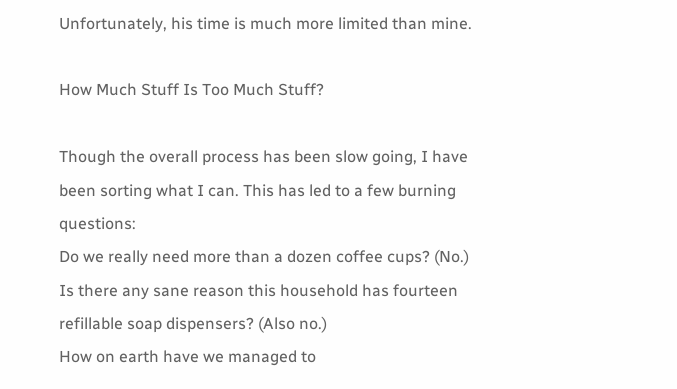Unfortunately, his time is much more limited than mine.

How Much Stuff Is Too Much Stuff?

Though the overall process has been slow going, I have been sorting what I can. This has led to a few burning questions:
Do we really need more than a dozen coffee cups? (No.)
Is there any sane reason this household has fourteen refillable soap dispensers? (Also no.)
How on earth have we managed to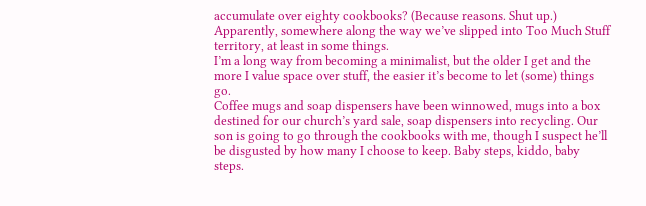accumulate over eighty cookbooks? (Because reasons. Shut up.)
Apparently, somewhere along the way we’ve slipped into Too Much Stuff territory, at least in some things.
I’m a long way from becoming a minimalist, but the older I get and the more I value space over stuff, the easier it’s become to let (some) things go.
Coffee mugs and soap dispensers have been winnowed, mugs into a box destined for our church’s yard sale, soap dispensers into recycling. Our son is going to go through the cookbooks with me, though I suspect he’ll be disgusted by how many I choose to keep. Baby steps, kiddo, baby steps.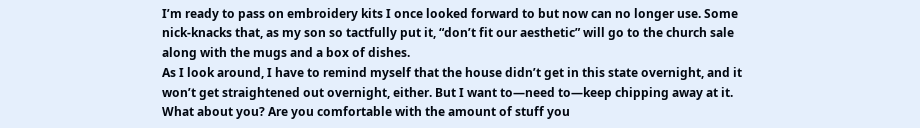I’m ready to pass on embroidery kits I once looked forward to but now can no longer use. Some nick-knacks that, as my son so tactfully put it, “don’t fit our aesthetic” will go to the church sale along with the mugs and a box of dishes.
As I look around, I have to remind myself that the house didn’t get in this state overnight, and it won’t get straightened out overnight, either. But I want to—need to—keep chipping away at it.
What about you? Are you comfortable with the amount of stuff you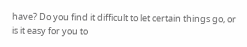have? Do you find it difficult to let certain things go, or is it easy for you to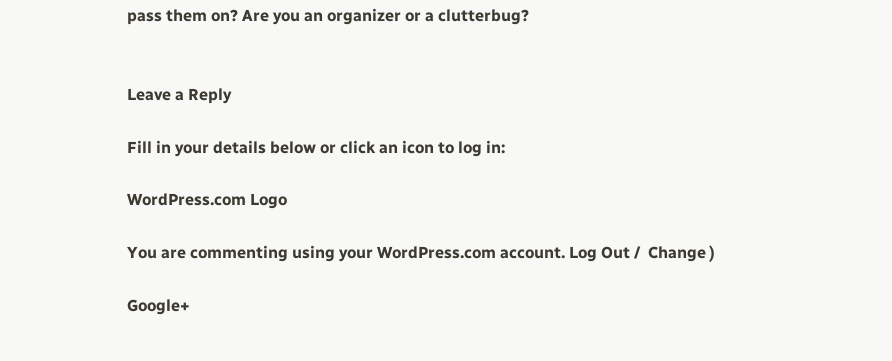pass them on? Are you an organizer or a clutterbug?


Leave a Reply

Fill in your details below or click an icon to log in:

WordPress.com Logo

You are commenting using your WordPress.com account. Log Out /  Change )

Google+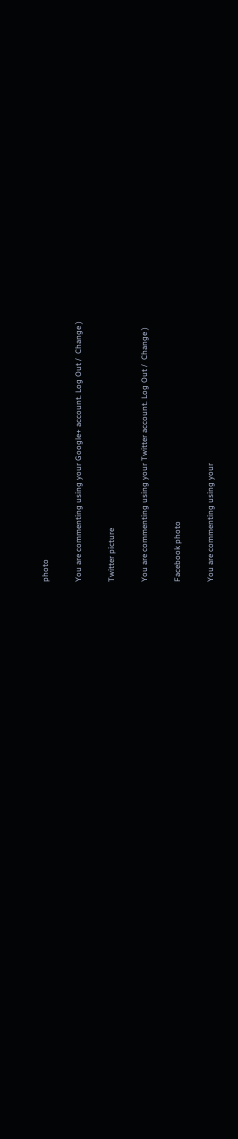photo

You are commenting using your Google+ account. Log Out /  Change )

Twitter picture

You are commenting using your Twitter account. Log Out /  Change )

Facebook photo

You are commenting using your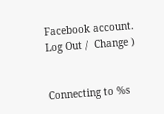Facebook account. Log Out /  Change )


Connecting to %s